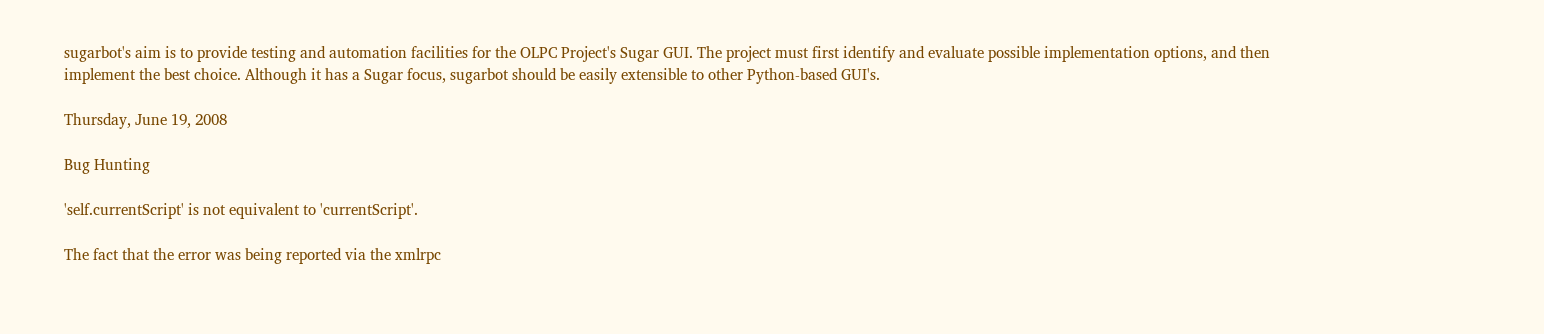sugarbot's aim is to provide testing and automation facilities for the OLPC Project's Sugar GUI. The project must first identify and evaluate possible implementation options, and then implement the best choice. Although it has a Sugar focus, sugarbot should be easily extensible to other Python-based GUI's.

Thursday, June 19, 2008

Bug Hunting

'self.currentScript' is not equivalent to 'currentScript'.

The fact that the error was being reported via the xmlrpc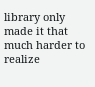library only made it that much harder to realize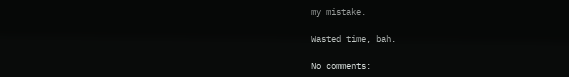my mistake.

Wasted time, bah.

No comments: